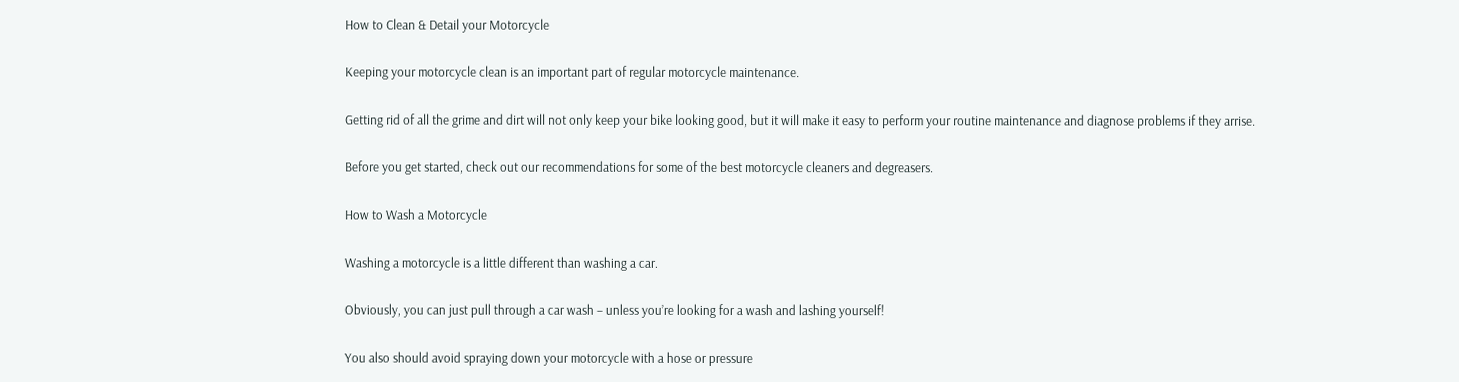How to Clean & Detail your Motorcycle

Keeping your motorcycle clean is an important part of regular motorcycle maintenance.

Getting rid of all the grime and dirt will not only keep your bike looking good, but it will make it easy to perform your routine maintenance and diagnose problems if they arrise.

Before you get started, check out our recommendations for some of the best motorcycle cleaners and degreasers.

How to Wash a Motorcycle

Washing a motorcycle is a little different than washing a car.

Obviously, you can just pull through a car wash – unless you’re looking for a wash and lashing yourself!

You also should avoid spraying down your motorcycle with a hose or pressure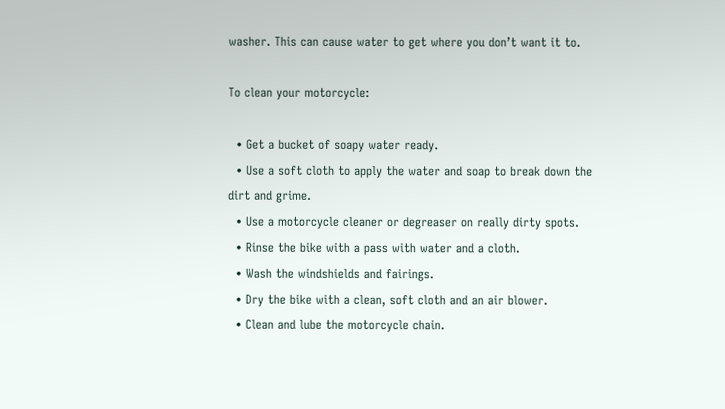washer. This can cause water to get where you don’t want it to.

To clean your motorcycle:

  • Get a bucket of soapy water ready.
  • Use a soft cloth to apply the water and soap to break down the dirt and grime.
  • Use a motorcycle cleaner or degreaser on really dirty spots.
  • Rinse the bike with a pass with water and a cloth.
  • Wash the windshields and fairings.
  • Dry the bike with a clean, soft cloth and an air blower.
  • Clean and lube the motorcycle chain.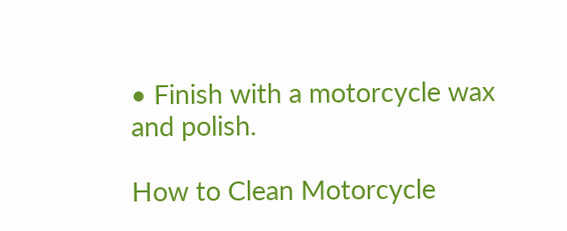• Finish with a motorcycle wax and polish.

How to Clean Motorcycle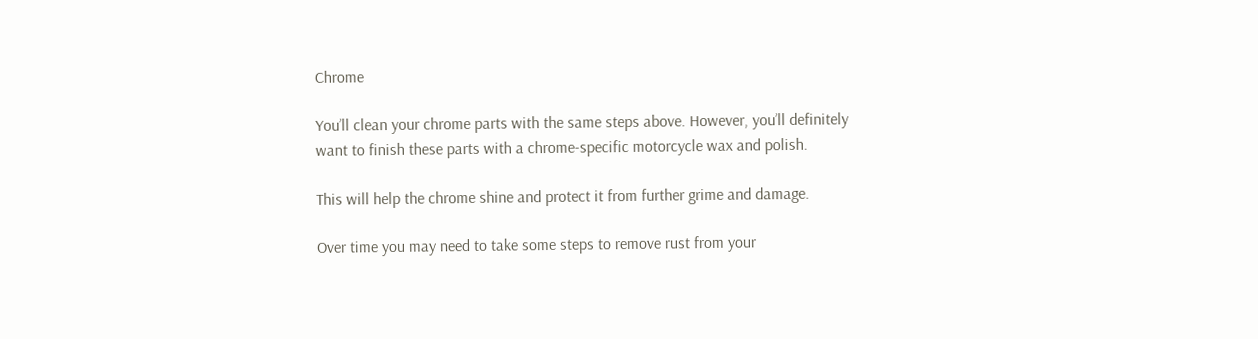Chrome

You’ll clean your chrome parts with the same steps above. However, you’ll definitely want to finish these parts with a chrome-specific motorcycle wax and polish.

This will help the chrome shine and protect it from further grime and damage.

Over time you may need to take some steps to remove rust from your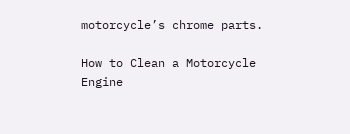motorcycle’s chrome parts.

How to Clean a Motorcycle Engine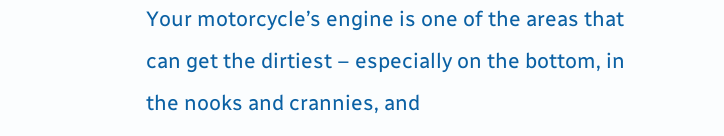Your motorcycle’s engine is one of the areas that can get the dirtiest – especially on the bottom, in the nooks and crannies, and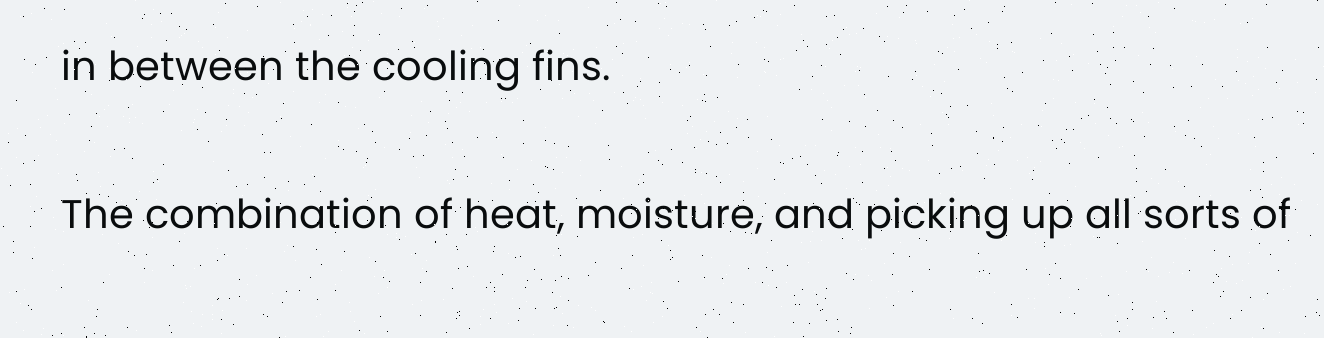in between the cooling fins.

The combination of heat, moisture, and picking up all sorts of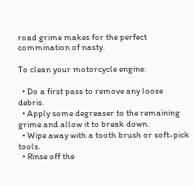road grime makes for the perfect commination of nasty.

To clean your motorcycle engine:

  • Do a first pass to remove any loose debris.
  • Apply some degreaser to the remaining grime and allow it to break down.
  • Wipe away with a tooth brush or soft-pick tools.
  • Rinse off the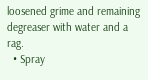loosened grime and remaining degreaser with water and a rag.
  • Spray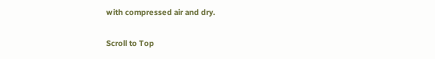with compressed air and dry.

Scroll to Top